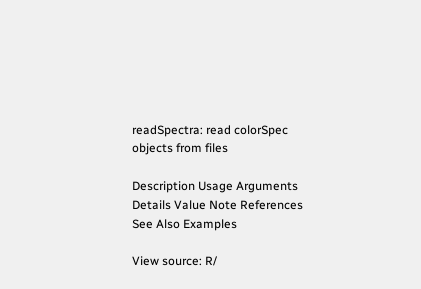readSpectra: read colorSpec objects from files

Description Usage Arguments Details Value Note References See Also Examples

View source: R/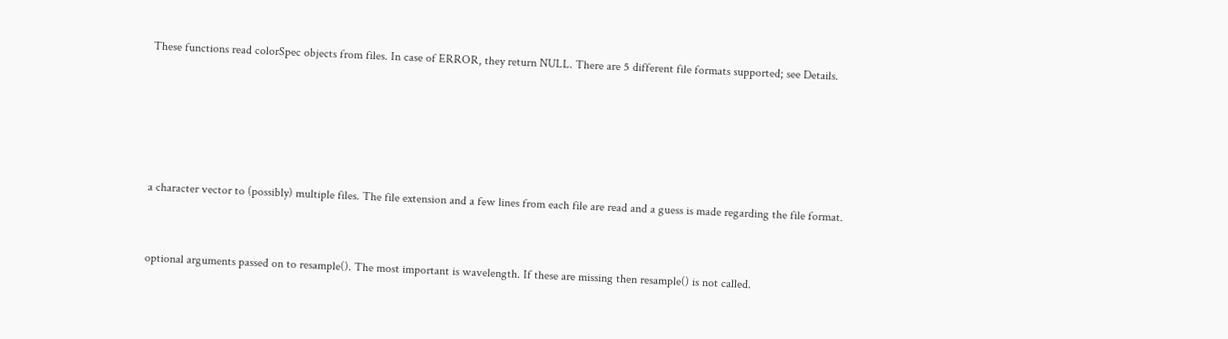These functions read colorSpec objects from files. In case of ERROR, they return NULL. There are 5 different file formats supported; see Details.





a character vector to (possibly) multiple files. The file extension and a few lines from each file are read and a guess is made regarding the file format.


optional arguments passed on to resample(). The most important is wavelength. If these are missing then resample() is not called.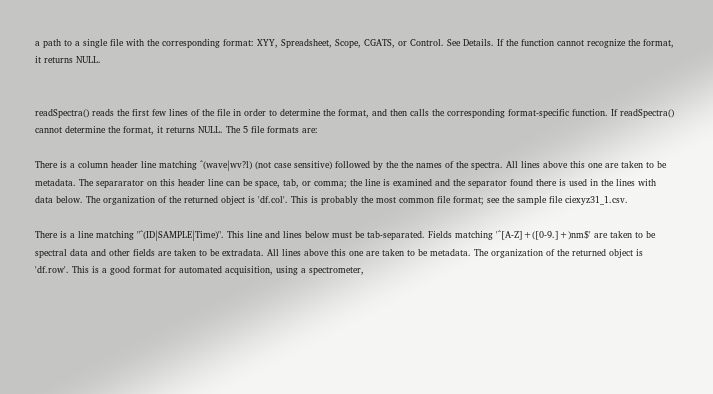a path to a single file with the corresponding format: XYY, Spreadsheet, Scope, CGATS, or Control. See Details. If the function cannot recognize the format, it returns NULL.


readSpectra() reads the first few lines of the file in order to determine the format, and then calls the corresponding format-specific function. If readSpectra() cannot determine the format, it returns NULL. The 5 file formats are:

There is a column header line matching ^(wave|wv?l) (not case sensitive) followed by the the names of the spectra. All lines above this one are taken to be metadata. The separarator on this header line can be space, tab, or comma; the line is examined and the separator found there is used in the lines with data below. The organization of the returned object is 'df.col'. This is probably the most common file format; see the sample file ciexyz31_1.csv.

There is a line matching "^(ID|SAMPLE|Time)". This line and lines below must be tab-separated. Fields matching '^[A-Z]+([0-9.]+)nm$' are taken to be spectral data and other fields are taken to be extradata. All lines above this one are taken to be metadata. The organization of the returned object is 'df.row'. This is a good format for automated acquisition, using a spectrometer,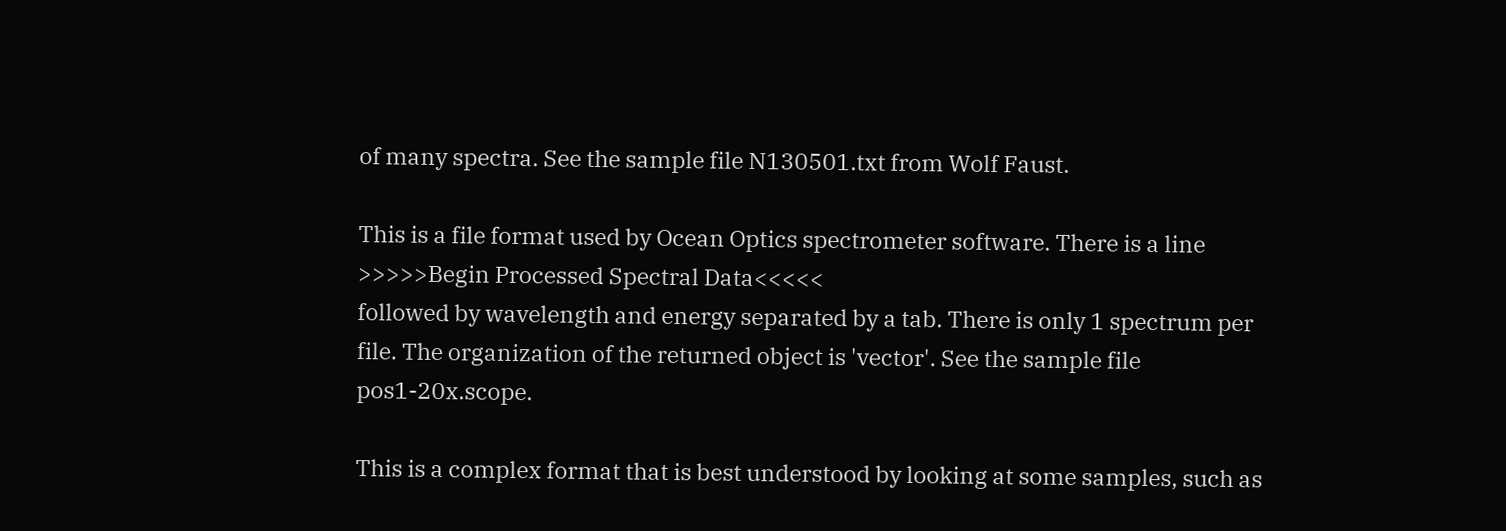of many spectra. See the sample file N130501.txt from Wolf Faust.

This is a file format used by Ocean Optics spectrometer software. There is a line
>>>>>Begin Processed Spectral Data<<<<<
followed by wavelength and energy separated by a tab. There is only 1 spectrum per file. The organization of the returned object is 'vector'. See the sample file pos1-20x.scope.

This is a complex format that is best understood by looking at some samples, such as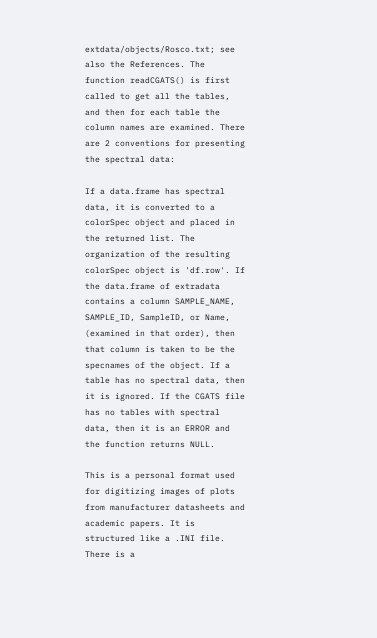extdata/objects/Rosco.txt; see also the References. The function readCGATS() is first called to get all the tables, and then for each table the column names are examined. There are 2 conventions for presenting the spectral data:

If a data.frame has spectral data, it is converted to a colorSpec object and placed in the returned list. The organization of the resulting colorSpec object is 'df.row'. If the data.frame of extradata contains a column SAMPLE_NAME, SAMPLE_ID, SampleID, or Name, (examined in that order), then that column is taken to be the specnames of the object. If a table has no spectral data, then it is ignored. If the CGATS file has no tables with spectral data, then it is an ERROR and the function returns NULL.

This is a personal format used for digitizing images of plots from manufacturer datasheets and academic papers. It is structured like a .INI file. There is a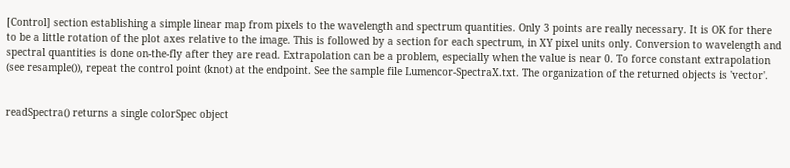[Control] section establishing a simple linear map from pixels to the wavelength and spectrum quantities. Only 3 points are really necessary. It is OK for there to be a little rotation of the plot axes relative to the image. This is followed by a section for each spectrum, in XY pixel units only. Conversion to wavelength and spectral quantities is done on-the-fly after they are read. Extrapolation can be a problem, especially when the value is near 0. To force constant extrapolation (see resample()), repeat the control point (knot) at the endpoint. See the sample file Lumencor-SpectraX.txt. The organization of the returned objects is 'vector'.


readSpectra() returns a single colorSpec object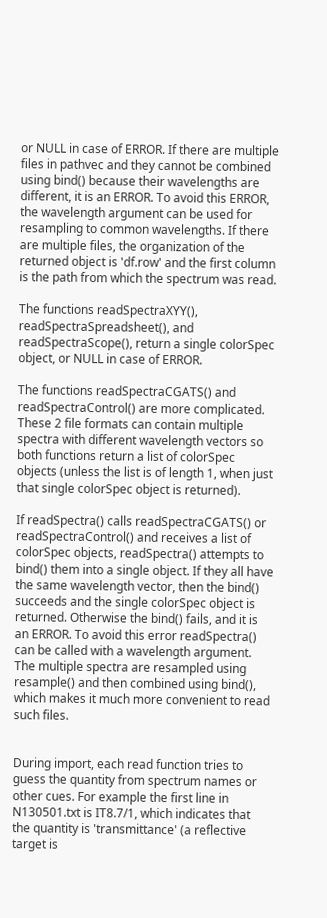or NULL in case of ERROR. If there are multiple files in pathvec and they cannot be combined using bind() because their wavelengths are different, it is an ERROR. To avoid this ERROR, the wavelength argument can be used for resampling to common wavelengths. If there are multiple files, the organization of the returned object is 'df.row' and the first column is the path from which the spectrum was read.

The functions readSpectraXYY(), readSpectraSpreadsheet(), and readSpectraScope(), return a single colorSpec object, or NULL in case of ERROR.

The functions readSpectraCGATS() and readSpectraControl() are more complicated. These 2 file formats can contain multiple spectra with different wavelength vectors so both functions return a list of colorSpec objects (unless the list is of length 1, when just that single colorSpec object is returned).

If readSpectra() calls readSpectraCGATS() or readSpectraControl() and receives a list of colorSpec objects, readSpectra() attempts to bind() them into a single object. If they all have the same wavelength vector, then the bind() succeeds and the single colorSpec object is returned. Otherwise the bind() fails, and it is an ERROR. To avoid this error readSpectra() can be called with a wavelength argument. The multiple spectra are resampled using resample() and then combined using bind(), which makes it much more convenient to read such files.


During import, each read function tries to guess the quantity from spectrum names or other cues. For example the first line in N130501.txt is IT8.7/1, which indicates that the quantity is 'transmittance' (a reflective target is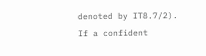denoted by IT8.7/2). If a confident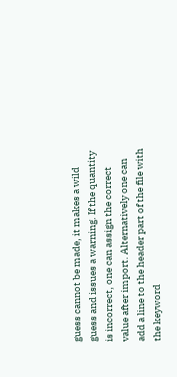guess cannot be made, it makes a wild guess and issues a warning. If the quantity is incorrect, one can assign the correct value after import. Alternatively one can add a line to the header part of the file with the keyword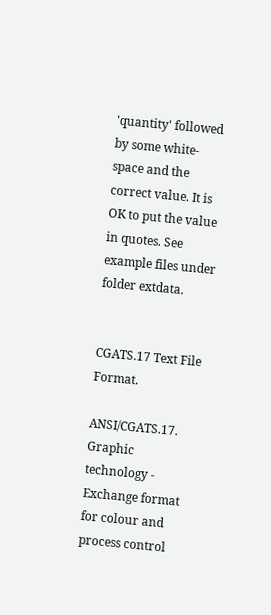'quantity' followed by some white-space and the correct value. It is OK to put the value in quotes. See example files under folder extdata.


CGATS.17 Text File Format.

ANSI/CGATS.17. Graphic technology - Exchange format for colour and process control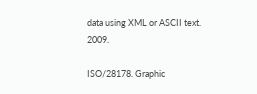data using XML or ASCII text. 2009.

ISO/28178. Graphic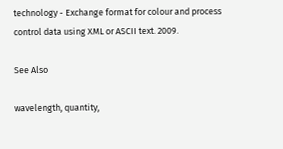technology - Exchange format for colour and process control data using XML or ASCII text. 2009.

See Also

wavelength, quantity,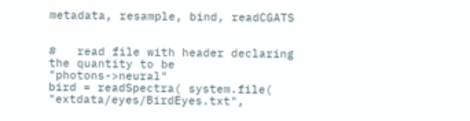metadata, resample, bind, readCGATS


#   read file with header declaring the quantity to be "photons->neural"
bird = readSpectra( system.file( "extdata/eyes/BirdEyes.txt",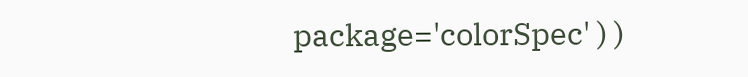package='colorSpec' ) )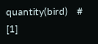quantity(bird)   # [1]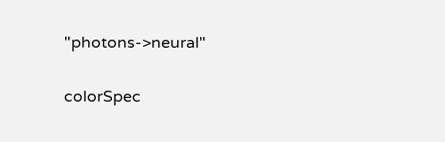"photons->neural"

colorSpec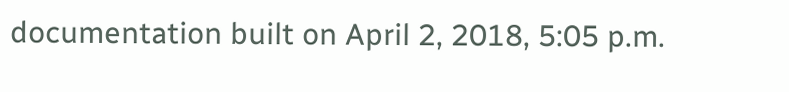documentation built on April 2, 2018, 5:05 p.m.